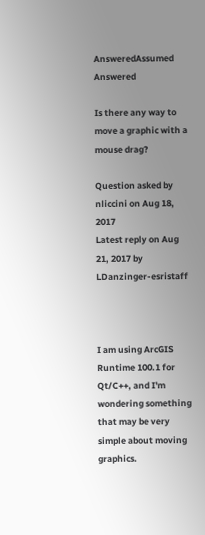AnsweredAssumed Answered

Is there any way to move a graphic with a mouse drag?

Question asked by nliccini on Aug 18, 2017
Latest reply on Aug 21, 2017 by LDanzinger-esristaff



I am using ArcGIS Runtime 100.1 for Qt/C++, and I'm wondering something that may be very simple about moving graphics.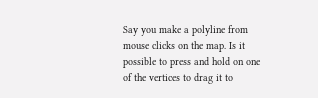Say you make a polyline from mouse clicks on the map. Is it possible to press and hold on one of the vertices to drag it to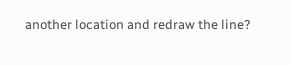another location and redraw the line?